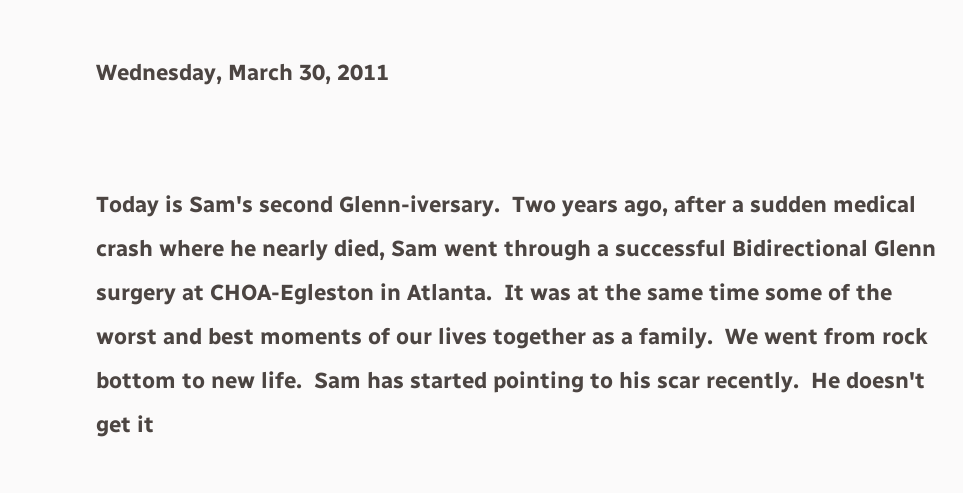Wednesday, March 30, 2011


Today is Sam's second Glenn-iversary.  Two years ago, after a sudden medical crash where he nearly died, Sam went through a successful Bidirectional Glenn surgery at CHOA-Egleston in Atlanta.  It was at the same time some of the worst and best moments of our lives together as a family.  We went from rock bottom to new life.  Sam has started pointing to his scar recently.  He doesn't get it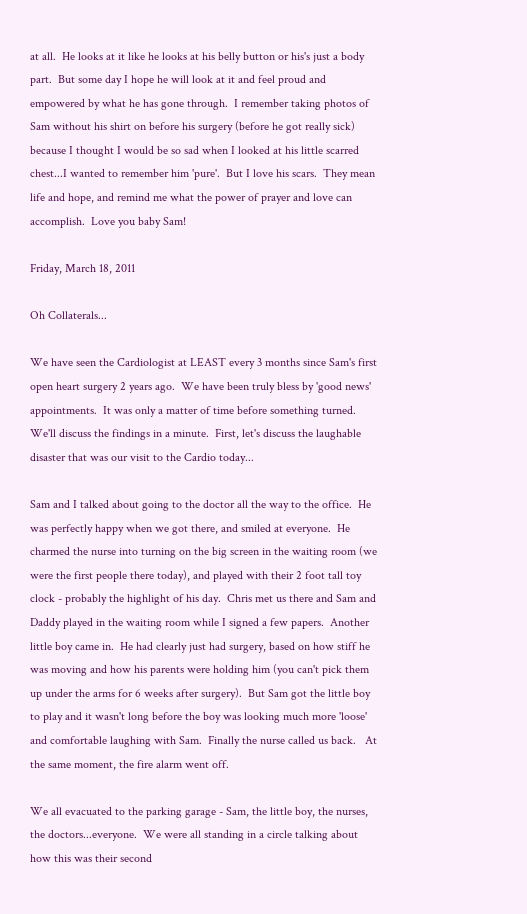at all.  He looks at it like he looks at his belly button or his's just a body part.  But some day I hope he will look at it and feel proud and empowered by what he has gone through.  I remember taking photos of Sam without his shirt on before his surgery (before he got really sick) because I thought I would be so sad when I looked at his little scarred chest...I wanted to remember him 'pure'.  But I love his scars.  They mean life and hope, and remind me what the power of prayer and love can accomplish.  Love you baby Sam!

Friday, March 18, 2011

Oh Collaterals...

We have seen the Cardiologist at LEAST every 3 months since Sam's first open heart surgery 2 years ago.  We have been truly bless by 'good news' appointments.  It was only a matter of time before something turned.  We'll discuss the findings in a minute.  First, let's discuss the laughable disaster that was our visit to the Cardio today...

Sam and I talked about going to the doctor all the way to the office.  He was perfectly happy when we got there, and smiled at everyone.  He charmed the nurse into turning on the big screen in the waiting room (we were the first people there today), and played with their 2 foot tall toy clock - probably the highlight of his day.  Chris met us there and Sam and Daddy played in the waiting room while I signed a few papers.  Another little boy came in.  He had clearly just had surgery, based on how stiff he was moving and how his parents were holding him (you can't pick them up under the arms for 6 weeks after surgery).  But Sam got the little boy to play and it wasn't long before the boy was looking much more 'loose' and comfortable laughing with Sam.  Finally the nurse called us back.   At the same moment, the fire alarm went off.

We all evacuated to the parking garage - Sam, the little boy, the nurses, the doctors...everyone.  We were all standing in a circle talking about how this was their second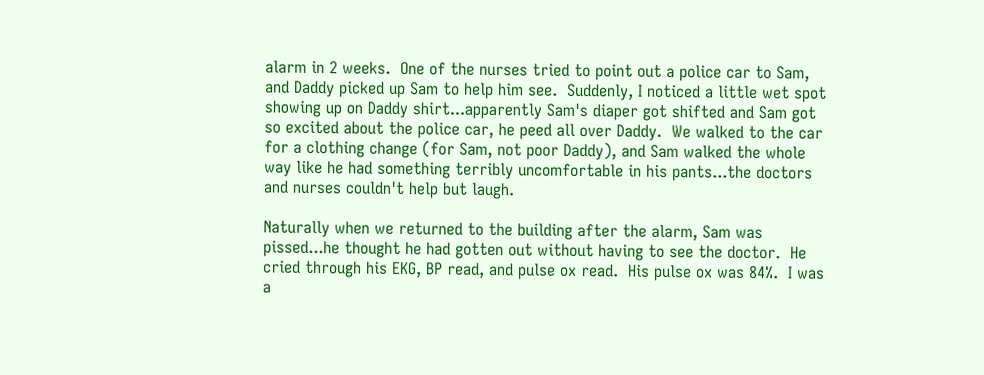alarm in 2 weeks.  One of the nurses tried to point out a police car to Sam, and Daddy picked up Sam to help him see.  Suddenly, I noticed a little wet spot showing up on Daddy shirt...apparently Sam's diaper got shifted and Sam got so excited about the police car, he peed all over Daddy.  We walked to the car for a clothing change (for Sam, not poor Daddy), and Sam walked the whole way like he had something terribly uncomfortable in his pants...the doctors and nurses couldn't help but laugh.

Naturally when we returned to the building after the alarm, Sam was pissed...he thought he had gotten out without having to see the doctor.  He cried through his EKG, BP read, and pulse ox read.  His pulse ox was 84%.  I was a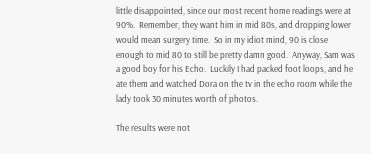little disappointed, since our most recent home readings were at 90%.  Remember, they want him in mid 80s, and dropping lower would mean surgery time.  So in my idiot mind, 90 is close enough to mid 80 to still be pretty damn good.  Anyway, Sam was a good boy for his Echo.  Luckily I had packed foot loops, and he ate them and watched Dora on the tv in the echo room while the lady took 30 minutes worth of photos.

The results were not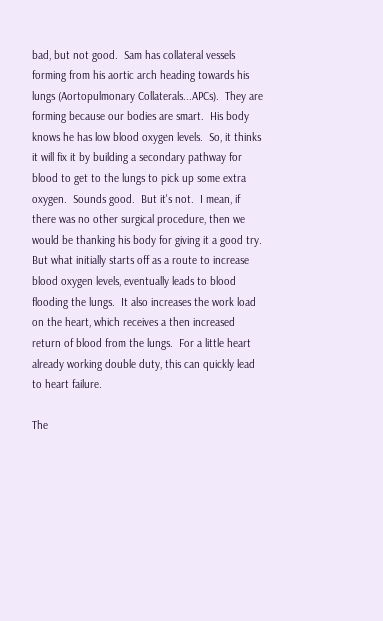bad, but not good.  Sam has collateral vessels forming from his aortic arch heading towards his lungs (Aortopulmonary Collaterals...APCs).  They are forming because our bodies are smart.  His body knows he has low blood oxygen levels.  So, it thinks it will fix it by building a secondary pathway for blood to get to the lungs to pick up some extra oxygen.  Sounds good.  But it's not.  I mean, if there was no other surgical procedure, then we would be thanking his body for giving it a good try.  But what initially starts off as a route to increase blood oxygen levels, eventually leads to blood flooding the lungs.  It also increases the work load on the heart, which receives a then increased return of blood from the lungs.  For a little heart already working double duty, this can quickly lead to heart failure.

The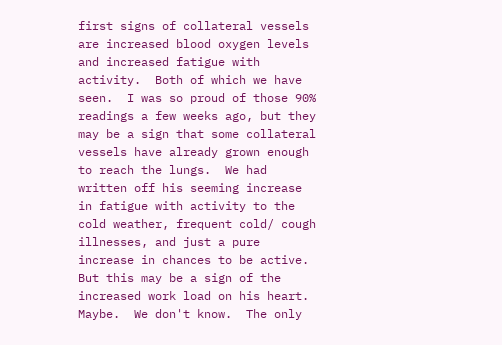first signs of collateral vessels are increased blood oxygen levels and increased fatigue with activity.  Both of which we have seen.  I was so proud of those 90% readings a few weeks ago, but they may be a sign that some collateral vessels have already grown enough to reach the lungs.  We had written off his seeming increase in fatigue with activity to the cold weather, frequent cold/ cough illnesses, and just a pure increase in chances to be active.  But this may be a sign of the increased work load on his heart.  Maybe.  We don't know.  The only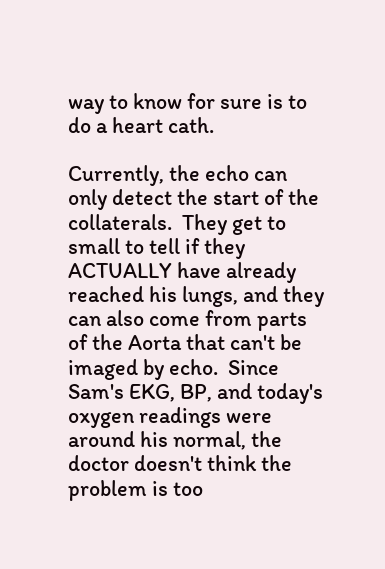way to know for sure is to do a heart cath.

Currently, the echo can only detect the start of the collaterals.  They get to small to tell if they ACTUALLY have already reached his lungs, and they can also come from parts of the Aorta that can't be imaged by echo.  Since Sam's EKG, BP, and today's oxygen readings were around his normal, the doctor doesn't think the problem is too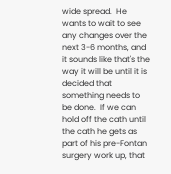wide spread.  He wants to wait to see any changes over the next 3-6 months, and it sounds like that's the way it will be until it is decided that something needs to be done.  If we can hold off the cath until the cath he gets as part of his pre-Fontan surgery work up, that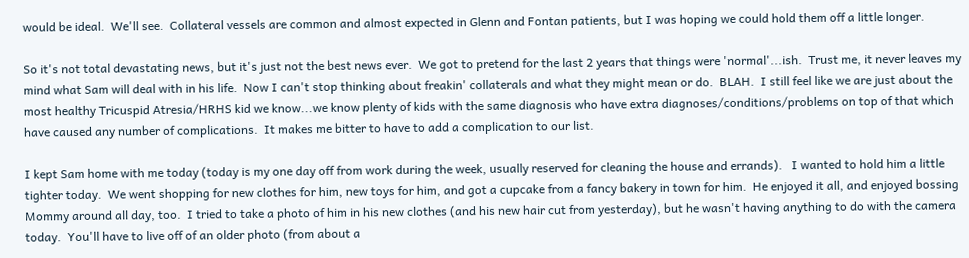would be ideal.  We'll see.  Collateral vessels are common and almost expected in Glenn and Fontan patients, but I was hoping we could hold them off a little longer.

So it's not total devastating news, but it's just not the best news ever.  We got to pretend for the last 2 years that things were 'normal'...ish.  Trust me, it never leaves my mind what Sam will deal with in his life.  Now I can't stop thinking about freakin' collaterals and what they might mean or do.  BLAH.  I still feel like we are just about the most healthy Tricuspid Atresia/HRHS kid we know...we know plenty of kids with the same diagnosis who have extra diagnoses/conditions/problems on top of that which have caused any number of complications.  It makes me bitter to have to add a complication to our list.

I kept Sam home with me today (today is my one day off from work during the week, usually reserved for cleaning the house and errands).   I wanted to hold him a little tighter today.  We went shopping for new clothes for him, new toys for him, and got a cupcake from a fancy bakery in town for him.  He enjoyed it all, and enjoyed bossing Mommy around all day, too.  I tried to take a photo of him in his new clothes (and his new hair cut from yesterday), but he wasn't having anything to do with the camera today.  You'll have to live off of an older photo (from about a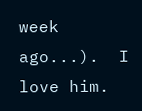week ago...).  I love him.